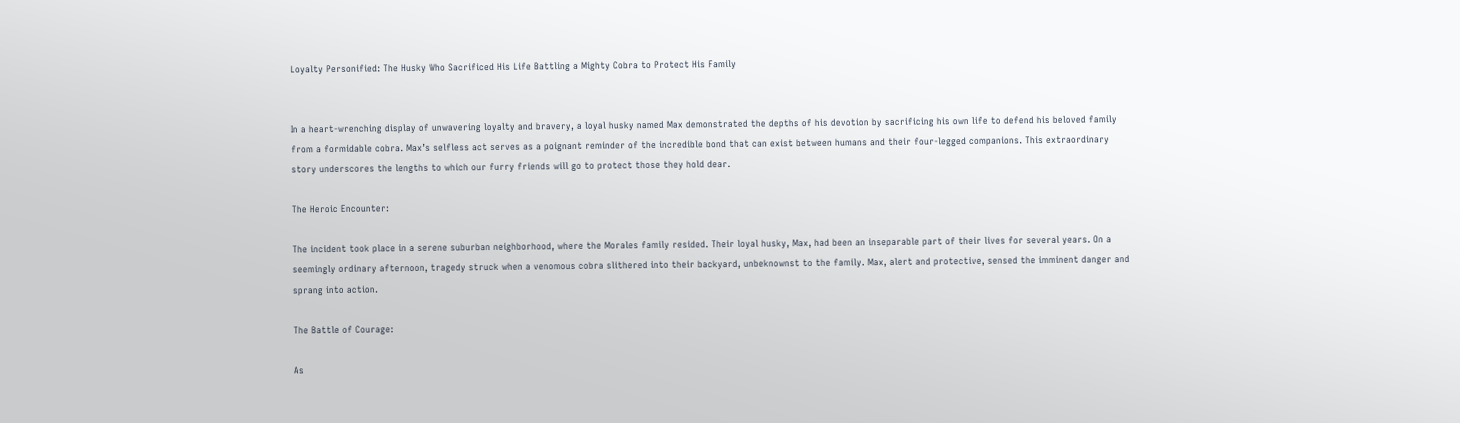Loyalty Personified: The Husky Who Sacrificed His Life Battling a Mighty Cobra to Protect His Family


In a heart-wrenching display of unwavering loyalty and bravery, a loyal husky named Max demonstrated the depths of his devotion by sacrificing his own life to defend his beloved family from a formidable cobra. Max’s selfless act serves as a poignant reminder of the incredible bond that can exist between humans and their four-legged companions. This extraordinary story underscores the lengths to which our furry friends will go to protect those they hold dear.

The Heroic Encounter:

The incident took place in a serene suburban neighborhood, where the Morales family resided. Their loyal husky, Max, had been an inseparable part of their lives for several years. On a seemingly ordinary afternoon, tragedy struck when a venomous cobra slithered into their backyard, unbeknownst to the family. Max, alert and protective, sensed the imminent danger and sprang into action.

The Battle of Courage:

As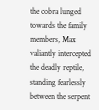the cobra lunged towards the family members, Max valiantly intercepted the deadly reptile, standing fearlessly between the serpent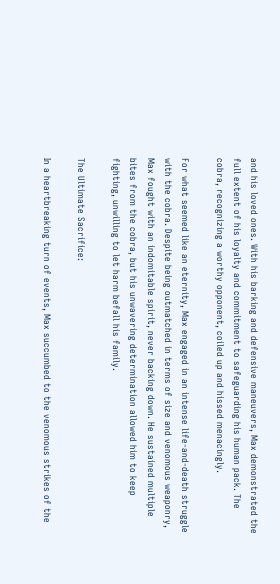and his loved ones. With his barking and defensive maneuvers, Max demonstrated the full extent of his loyalty and commitment to safeguarding his human pack. The cobra, recognizing a worthy opponent, coiled up and hissed menacingly.

For what seemed like an eternity, Max engaged in an intense life-and-death struggle with the cobra. Despite being outmatched in terms of size and venomous weaponry, Max fought with an indomitable spirit, never backing down. He sustained multiple bites from the cobra, but his unwavering determination allowed him to keep fighting, unwilling to let harm befall his family.

The Ultimate Sacrifice:

In a heartbreaking turn of events, Max succumbed to the venomous strikes of the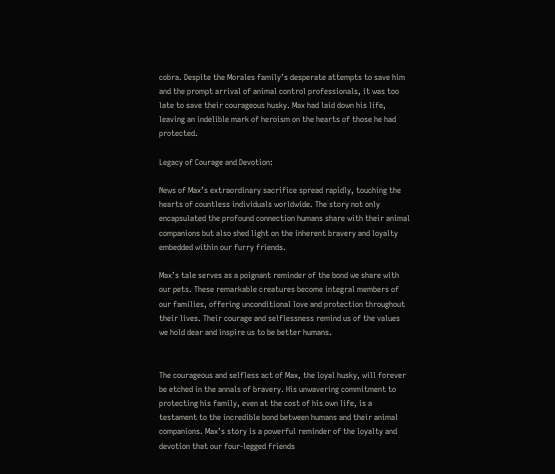cobra. Despite the Morales family’s desperate attempts to save him and the prompt arrival of animal control professionals, it was too late to save their courageous husky. Max had laid down his life, leaving an indelible mark of heroism on the hearts of those he had protected.

Legacy of Courage and Devotion:

News of Max’s extraordinary sacrifice spread rapidly, touching the hearts of countless individuals worldwide. The story not only encapsulated the profound connection humans share with their animal companions but also shed light on the inherent bravery and loyalty embedded within our furry friends.

Max’s tale serves as a poignant reminder of the bond we share with our pets. These remarkable creatures become integral members of our families, offering unconditional love and protection throughout their lives. Their courage and selflessness remind us of the values we hold dear and inspire us to be better humans.


The courageous and selfless act of Max, the loyal husky, will forever be etched in the annals of bravery. His unwavering commitment to protecting his family, even at the cost of his own life, is a testament to the incredible bond between humans and their animal companions. Max’s story is a powerful reminder of the loyalty and devotion that our four-legged friends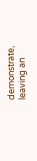demonstrate, leaving an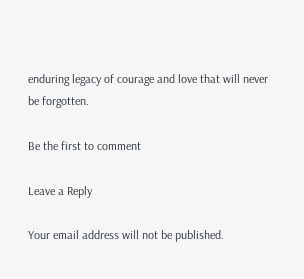enduring legacy of courage and love that will never be forgotten.

Be the first to comment

Leave a Reply

Your email address will not be published.